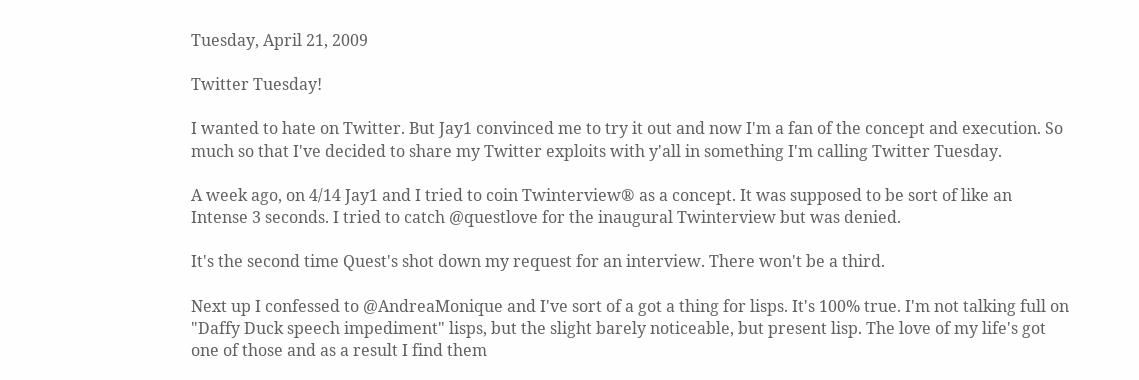Tuesday, April 21, 2009

Twitter Tuesday!

I wanted to hate on Twitter. But Jay1 convinced me to try it out and now I'm a fan of the concept and execution. So much so that I've decided to share my Twitter exploits with y'all in something I'm calling Twitter Tuesday.

A week ago, on 4/14 Jay1 and I tried to coin Twinterview® as a concept. It was supposed to be sort of like an Intense 3 seconds. I tried to catch @questlove for the inaugural Twinterview but was denied.

It's the second time Quest's shot down my request for an interview. There won't be a third.

Next up I confessed to @AndreaMonique and I've sort of a got a thing for lisps. It's 100% true. I'm not talking full on "Daffy Duck speech impediment" lisps, but the slight barely noticeable, but present lisp. The love of my life's got one of those and as a result I find them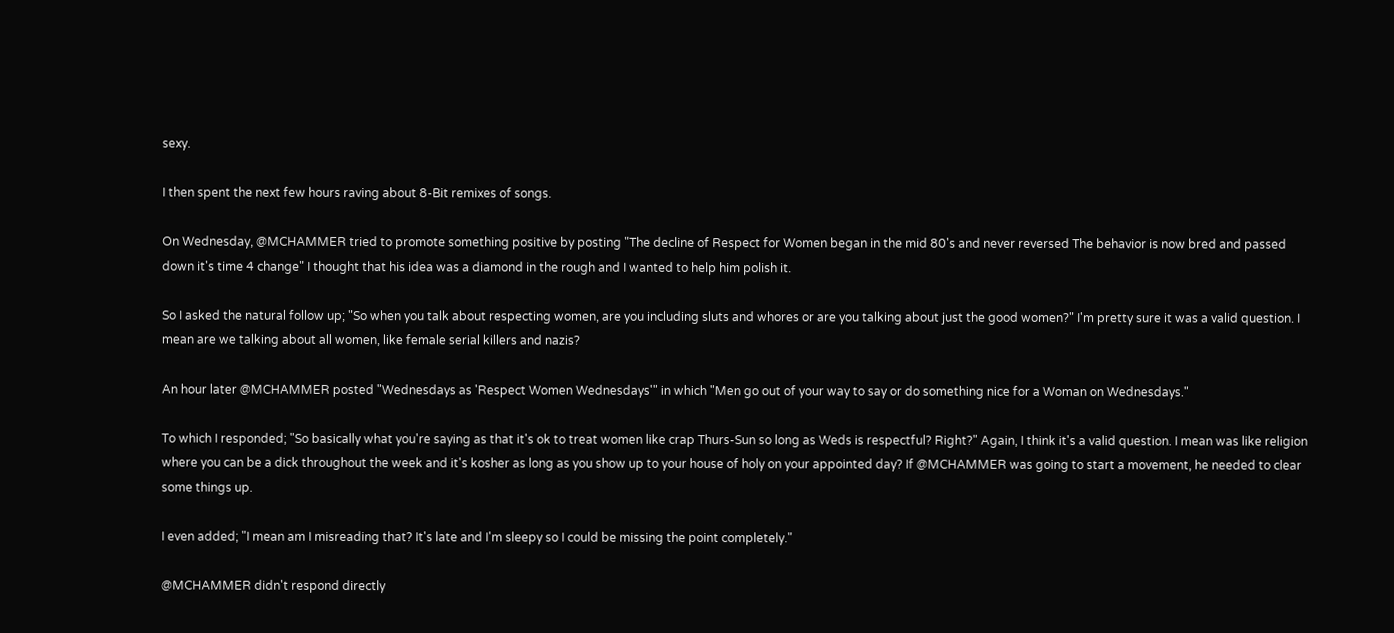sexy.

I then spent the next few hours raving about 8-Bit remixes of songs.

On Wednesday, @MCHAMMER tried to promote something positive by posting "The decline of Respect for Women began in the mid 80's and never reversed The behavior is now bred and passed down it's time 4 change" I thought that his idea was a diamond in the rough and I wanted to help him polish it.

So I asked the natural follow up; "So when you talk about respecting women, are you including sluts and whores or are you talking about just the good women?" I'm pretty sure it was a valid question. I mean are we talking about all women, like female serial killers and nazis?

An hour later @MCHAMMER posted "Wednesdays as 'Respect Women Wednesdays'" in which "Men go out of your way to say or do something nice for a Woman on Wednesdays."

To which I responded; "So basically what you're saying as that it's ok to treat women like crap Thurs-Sun so long as Weds is respectful? Right?" Again, I think it's a valid question. I mean was like religion where you can be a dick throughout the week and it's kosher as long as you show up to your house of holy on your appointed day? If @MCHAMMER was going to start a movement, he needed to clear some things up.

I even added; "I mean am I misreading that? It's late and I'm sleepy so I could be missing the point completely."

@MCHAMMER didn't respond directly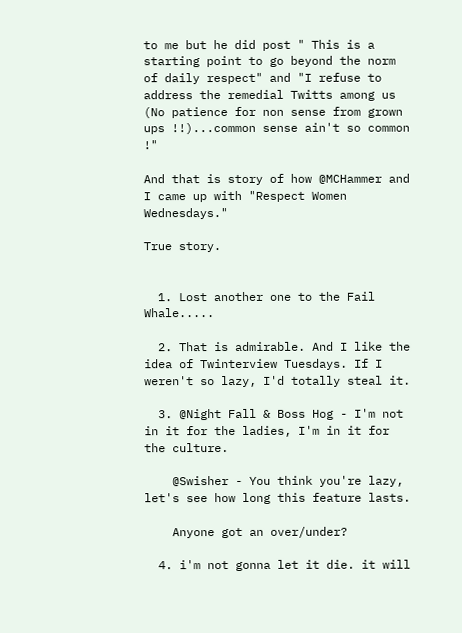to me but he did post " This is a starting point to go beyond the norm of daily respect" and "I refuse to address the remedial Twitts among us (No patience for non sense from grown ups !!)...common sense ain't so common !"

And that is story of how @MCHammer and I came up with "Respect Women Wednesdays."

True story.


  1. Lost another one to the Fail Whale.....

  2. That is admirable. And I like the idea of Twinterview Tuesdays. If I weren't so lazy, I'd totally steal it.

  3. @Night Fall & Boss Hog - I'm not in it for the ladies, I'm in it for the culture.

    @Swisher - You think you're lazy, let's see how long this feature lasts.

    Anyone got an over/under?

  4. i'm not gonna let it die. it will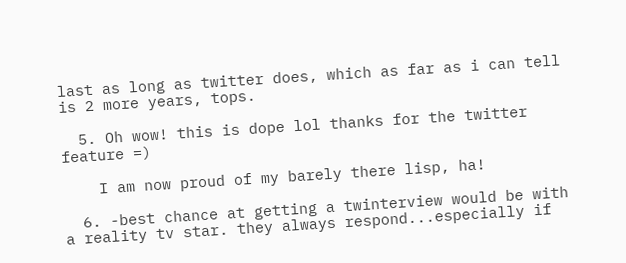last as long as twitter does, which as far as i can tell is 2 more years, tops.

  5. Oh wow! this is dope lol thanks for the twitter feature =)

    I am now proud of my barely there lisp, ha!

  6. -best chance at getting a twinterview would be with a reality tv star. they always respond...especially if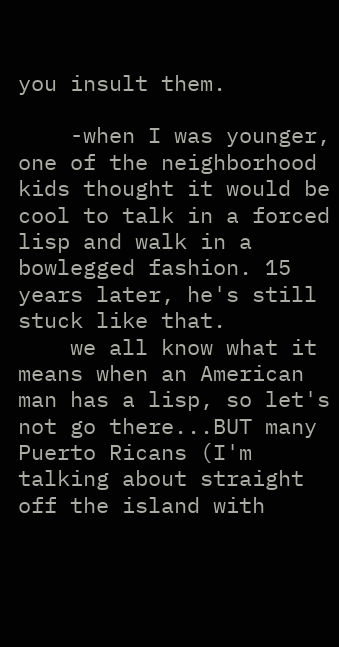you insult them.

    -when I was younger, one of the neighborhood kids thought it would be cool to talk in a forced lisp and walk in a bowlegged fashion. 15 years later, he's still stuck like that.
    we all know what it means when an American man has a lisp, so let's not go there...BUT many Puerto Ricans (I'm talking about straight off the island with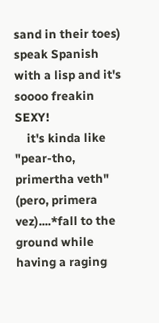sand in their toes) speak Spanish with a lisp and it's soooo freakin SEXY!
    it's kinda like "pear-tho, primertha veth" (pero, primera vez)....*fall to the ground while having a raging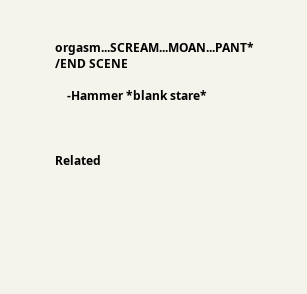orgasm...SCREAM...MOAN...PANT* /END SCENE

    -Hammer *blank stare*



Related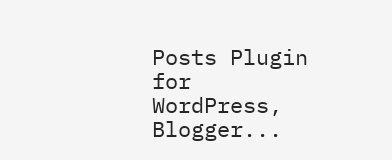Posts Plugin for WordPress, Blogger...